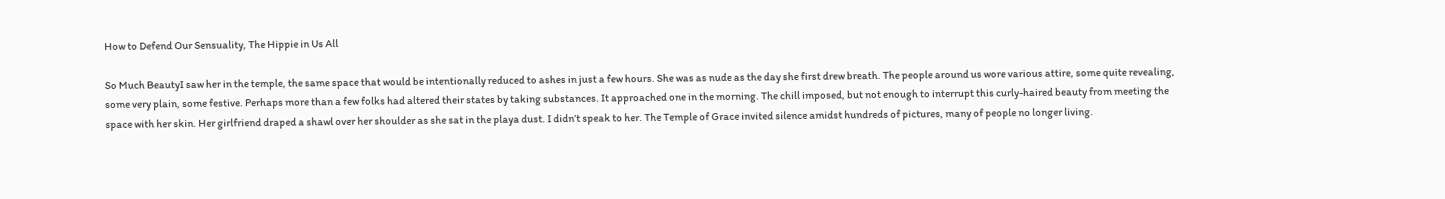How to Defend Our Sensuality, The Hippie in Us All

So Much BeautyI saw her in the temple, the same space that would be intentionally reduced to ashes in just a few hours. She was as nude as the day she first drew breath. The people around us wore various attire, some quite revealing, some very plain, some festive. Perhaps more than a few folks had altered their states by taking substances. It approached one in the morning. The chill imposed, but not enough to interrupt this curly-haired beauty from meeting the space with her skin. Her girlfriend draped a shawl over her shoulder as she sat in the playa dust. I didn’t speak to her. The Temple of Grace invited silence amidst hundreds of pictures, many of people no longer living.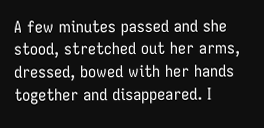A few minutes passed and she stood, stretched out her arms, dressed, bowed with her hands together and disappeared. I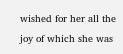wished for her all the joy of which she was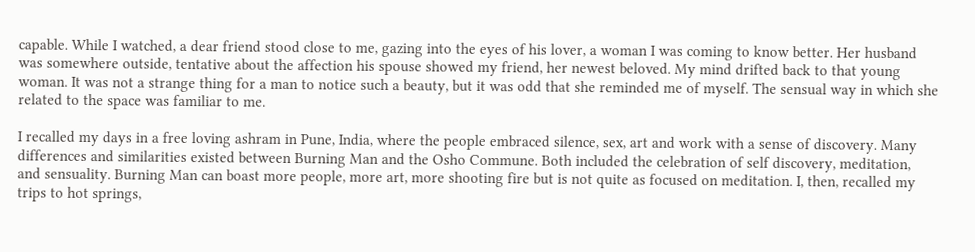capable. While I watched, a dear friend stood close to me, gazing into the eyes of his lover, a woman I was coming to know better. Her husband was somewhere outside, tentative about the affection his spouse showed my friend, her newest beloved. My mind drifted back to that young woman. It was not a strange thing for a man to notice such a beauty, but it was odd that she reminded me of myself. The sensual way in which she related to the space was familiar to me.

I recalled my days in a free loving ashram in Pune, India, where the people embraced silence, sex, art and work with a sense of discovery. Many differences and similarities existed between Burning Man and the Osho Commune. Both included the celebration of self discovery, meditation,  and sensuality. Burning Man can boast more people, more art, more shooting fire but is not quite as focused on meditation. I, then, recalled my trips to hot springs,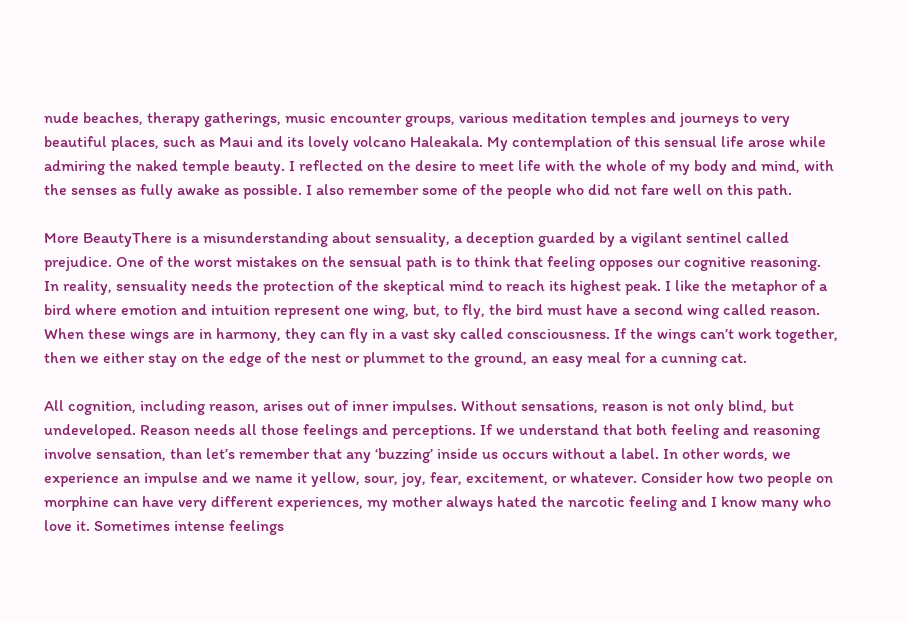nude beaches, therapy gatherings, music encounter groups, various meditation temples and journeys to very beautiful places, such as Maui and its lovely volcano Haleakala. My contemplation of this sensual life arose while admiring the naked temple beauty. I reflected on the desire to meet life with the whole of my body and mind, with the senses as fully awake as possible. I also remember some of the people who did not fare well on this path.

More BeautyThere is a misunderstanding about sensuality, a deception guarded by a vigilant sentinel called prejudice. One of the worst mistakes on the sensual path is to think that feeling opposes our cognitive reasoning. In reality, sensuality needs the protection of the skeptical mind to reach its highest peak. I like the metaphor of a bird where emotion and intuition represent one wing, but, to fly, the bird must have a second wing called reason. When these wings are in harmony, they can fly in a vast sky called consciousness. If the wings can’t work together, then we either stay on the edge of the nest or plummet to the ground, an easy meal for a cunning cat.

All cognition, including reason, arises out of inner impulses. Without sensations, reason is not only blind, but undeveloped. Reason needs all those feelings and perceptions. If we understand that both feeling and reasoning involve sensation, than let’s remember that any ‘buzzing’ inside us occurs without a label. In other words, we experience an impulse and we name it yellow, sour, joy, fear, excitement, or whatever. Consider how two people on morphine can have very different experiences, my mother always hated the narcotic feeling and I know many who love it. Sometimes intense feelings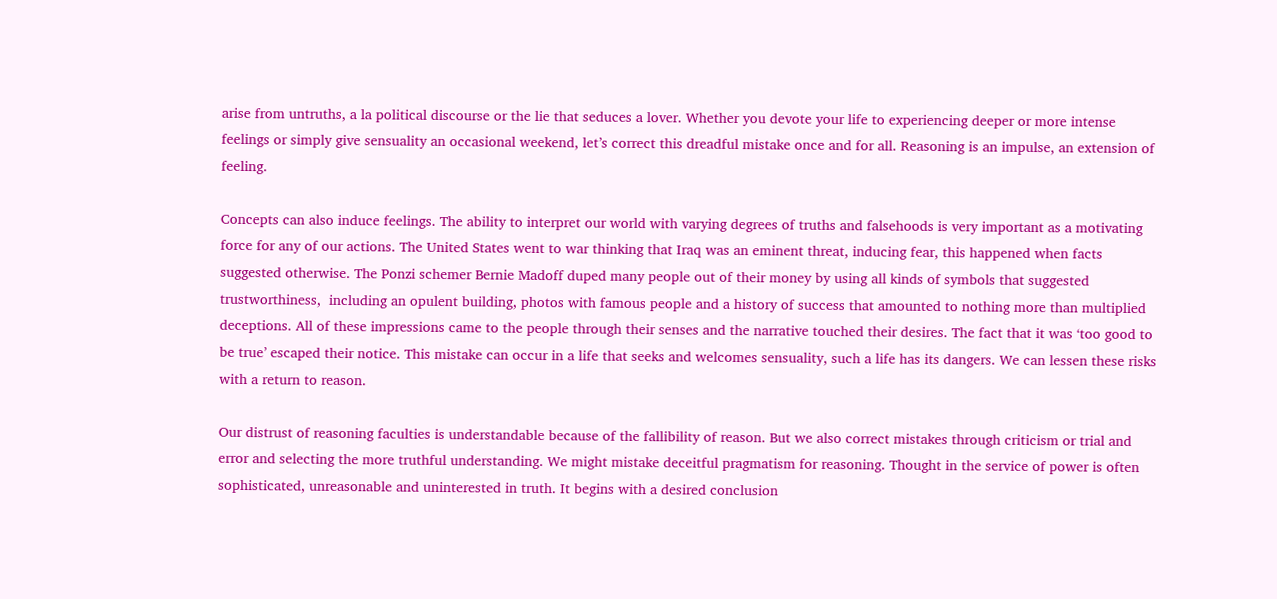arise from untruths, a la political discourse or the lie that seduces a lover. Whether you devote your life to experiencing deeper or more intense feelings or simply give sensuality an occasional weekend, let’s correct this dreadful mistake once and for all. Reasoning is an impulse, an extension of feeling.

Concepts can also induce feelings. The ability to interpret our world with varying degrees of truths and falsehoods is very important as a motivating force for any of our actions. The United States went to war thinking that Iraq was an eminent threat, inducing fear, this happened when facts suggested otherwise. The Ponzi schemer Bernie Madoff duped many people out of their money by using all kinds of symbols that suggested trustworthiness,  including an opulent building, photos with famous people and a history of success that amounted to nothing more than multiplied deceptions. All of these impressions came to the people through their senses and the narrative touched their desires. The fact that it was ‘too good to be true’ escaped their notice. This mistake can occur in a life that seeks and welcomes sensuality, such a life has its dangers. We can lessen these risks with a return to reason.

Our distrust of reasoning faculties is understandable because of the fallibility of reason. But we also correct mistakes through criticism or trial and error and selecting the more truthful understanding. We might mistake deceitful pragmatism for reasoning. Thought in the service of power is often sophisticated, unreasonable and uninterested in truth. It begins with a desired conclusion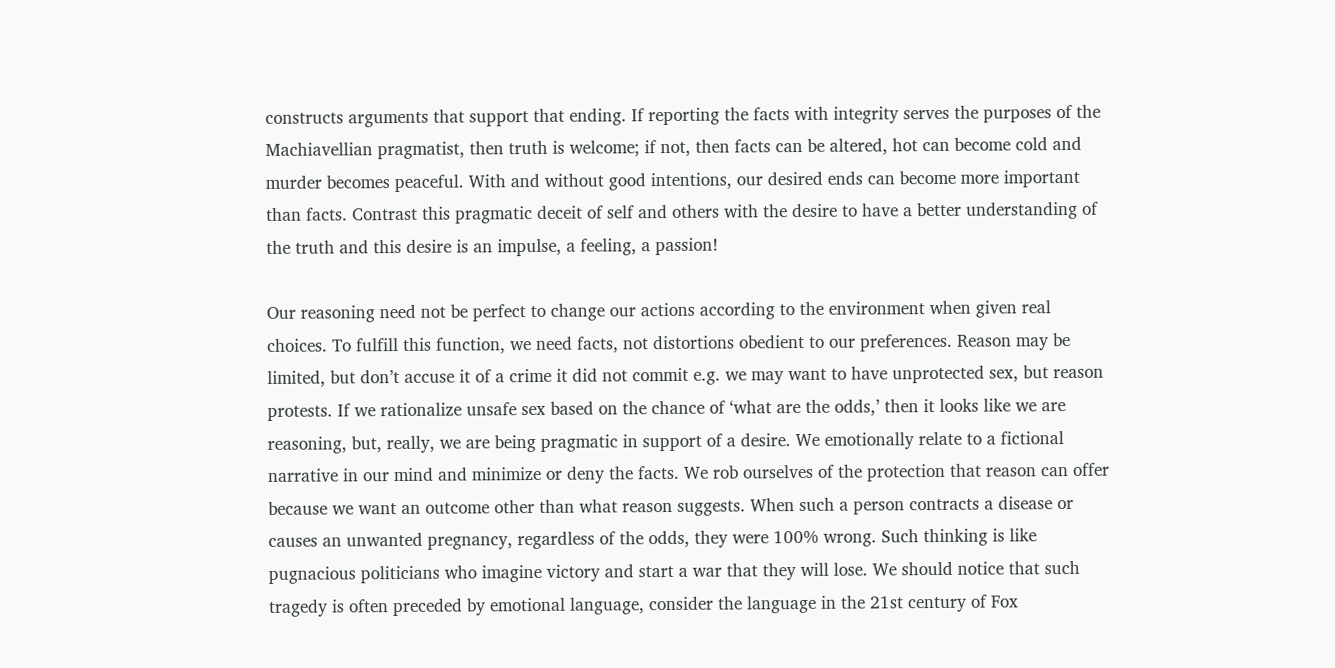constructs arguments that support that ending. If reporting the facts with integrity serves the purposes of the Machiavellian pragmatist, then truth is welcome; if not, then facts can be altered, hot can become cold and murder becomes peaceful. With and without good intentions, our desired ends can become more important than facts. Contrast this pragmatic deceit of self and others with the desire to have a better understanding of the truth and this desire is an impulse, a feeling, a passion!

Our reasoning need not be perfect to change our actions according to the environment when given real choices. To fulfill this function, we need facts, not distortions obedient to our preferences. Reason may be limited, but don’t accuse it of a crime it did not commit e.g. we may want to have unprotected sex, but reason protests. If we rationalize unsafe sex based on the chance of ‘what are the odds,’ then it looks like we are reasoning, but, really, we are being pragmatic in support of a desire. We emotionally relate to a fictional narrative in our mind and minimize or deny the facts. We rob ourselves of the protection that reason can offer because we want an outcome other than what reason suggests. When such a person contracts a disease or causes an unwanted pregnancy, regardless of the odds, they were 100% wrong. Such thinking is like pugnacious politicians who imagine victory and start a war that they will lose. We should notice that such tragedy is often preceded by emotional language, consider the language in the 21st century of Fox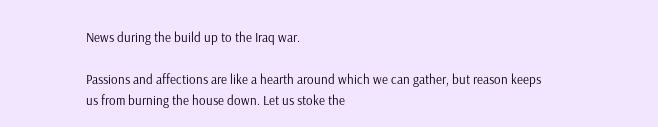News during the build up to the Iraq war.

Passions and affections are like a hearth around which we can gather, but reason keeps us from burning the house down. Let us stoke the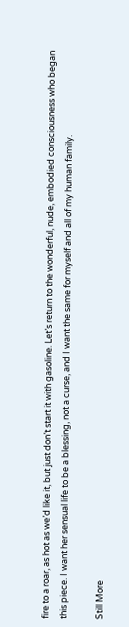fire to a roar, as hot as we’d like it, but just don’t start it with gasoline. Let’s return to the wonderful, nude, embodied consciousness who began this piece. I want her sensual life to be a blessing, not a curse, and I want the same for myself and all of my human family.

Still More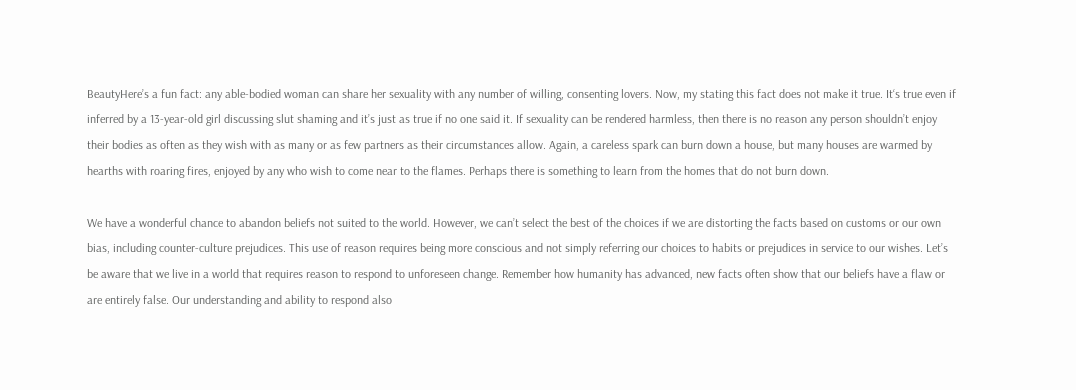BeautyHere’s a fun fact: any able-bodied woman can share her sexuality with any number of willing, consenting lovers. Now, my stating this fact does not make it true. It‘s true even if inferred by a 13-year-old girl discussing slut shaming and it’s just as true if no one said it. If sexuality can be rendered harmless, then there is no reason any person shouldn’t enjoy their bodies as often as they wish with as many or as few partners as their circumstances allow. Again, a careless spark can burn down a house, but many houses are warmed by hearths with roaring fires, enjoyed by any who wish to come near to the flames. Perhaps there is something to learn from the homes that do not burn down.

We have a wonderful chance to abandon beliefs not suited to the world. However, we can’t select the best of the choices if we are distorting the facts based on customs or our own bias, including counter-culture prejudices. This use of reason requires being more conscious and not simply referring our choices to habits or prejudices in service to our wishes. Let’s be aware that we live in a world that requires reason to respond to unforeseen change. Remember how humanity has advanced, new facts often show that our beliefs have a flaw or are entirely false. Our understanding and ability to respond also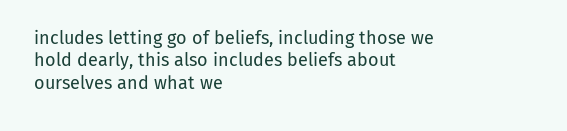includes letting go of beliefs, including those we hold dearly, this also includes beliefs about ourselves and what we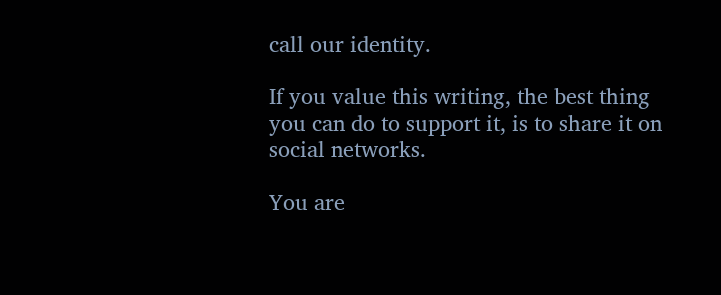call our identity.

If you value this writing, the best thing you can do to support it, is to share it on social networks.

You are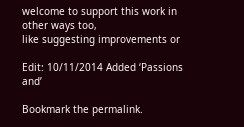welcome to support this work in other ways too,
like suggesting improvements or

Edit: 10/11/2014 Added ‘Passions and’

Bookmark the permalink.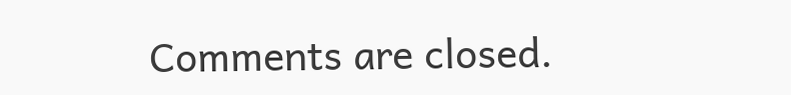Comments are closed.